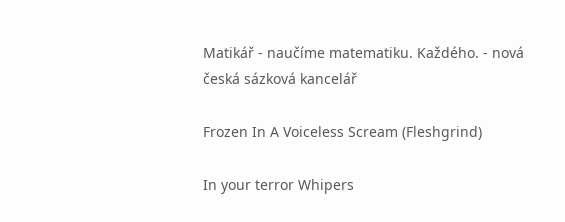Matikář - naučíme matematiku. Každého. - nová česká sázková kancelář

Frozen In A Voiceless Scream (Fleshgrind)

In your terror Whipers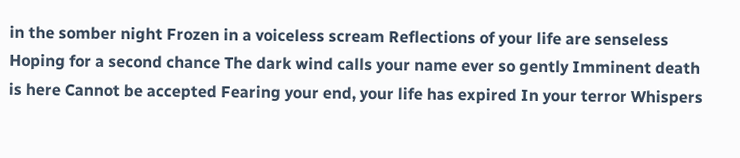in the somber night Frozen in a voiceless scream Reflections of your life are senseless Hoping for a second chance The dark wind calls your name ever so gently Imminent death is here Cannot be accepted Fearing your end, your life has expired In your terror Whispers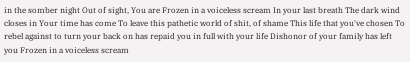in the somber night Out of sight, You are Frozen in a voiceless scream In your last breath The dark wind closes in Your time has come To leave this pathetic world of shit, of shame This life that you've chosen To rebel against to turn your back on has repaid you in full with your life Dishonor of your family has left you Frozen in a voiceless scream